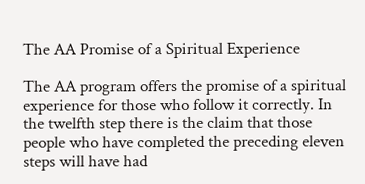The AA Promise of a Spiritual Experience

The AA program offers the promise of a spiritual experience for those who follow it correctly. In the twelfth step there is the claim that those people who have completed the preceding eleven steps will have had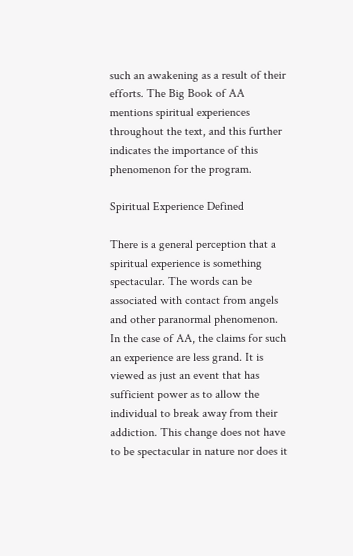such an awakening as a result of their efforts. The Big Book of AA mentions spiritual experiences throughout the text, and this further indicates the importance of this phenomenon for the program.

Spiritual Experience Defined

There is a general perception that a spiritual experience is something spectacular. The words can be associated with contact from angels and other paranormal phenomenon. In the case of AA, the claims for such an experience are less grand. It is viewed as just an event that has sufficient power as to allow the individual to break away from their addiction. This change does not have to be spectacular in nature nor does it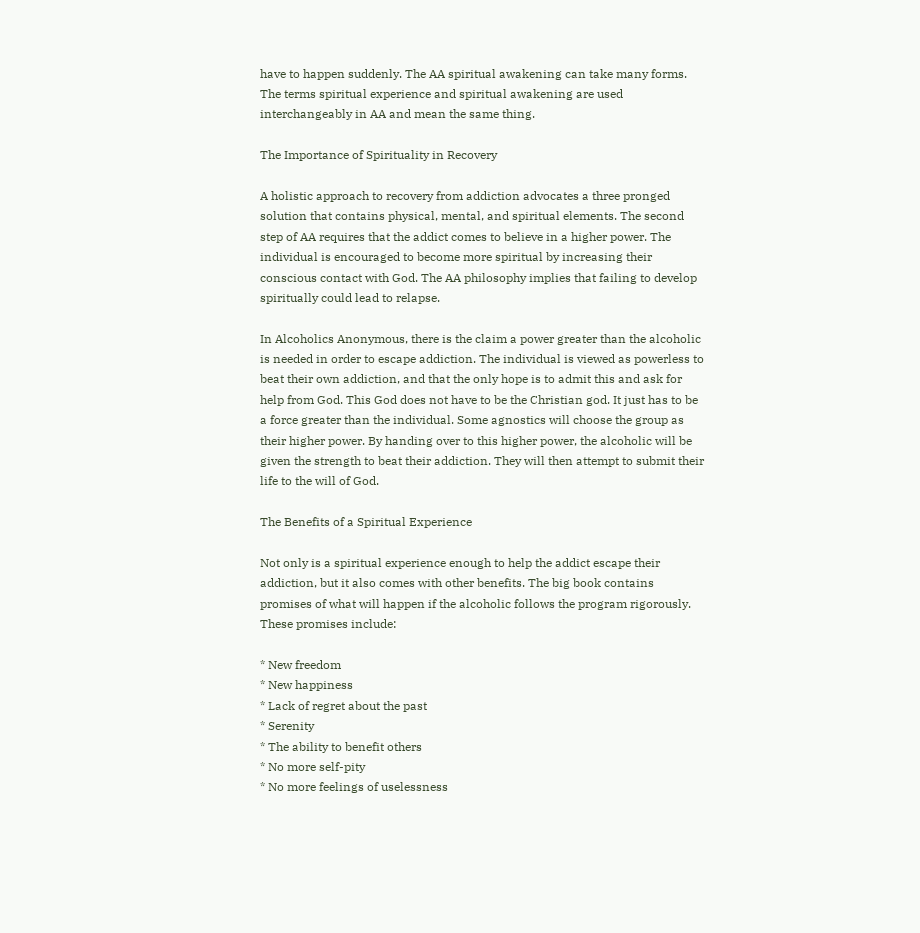have to happen suddenly. The AA spiritual awakening can take many forms. The terms spiritual experience and spiritual awakening are used interchangeably in AA and mean the same thing.

The Importance of Spirituality in Recovery

A holistic approach to recovery from addiction advocates a three pronged solution that contains physical, mental, and spiritual elements. The second step of AA requires that the addict comes to believe in a higher power. The individual is encouraged to become more spiritual by increasing their conscious contact with God. The AA philosophy implies that failing to develop spiritually could lead to relapse.

In Alcoholics Anonymous, there is the claim a power greater than the alcoholic is needed in order to escape addiction. The individual is viewed as powerless to beat their own addiction, and that the only hope is to admit this and ask for help from God. This God does not have to be the Christian god. It just has to be a force greater than the individual. Some agnostics will choose the group as their higher power. By handing over to this higher power, the alcoholic will be given the strength to beat their addiction. They will then attempt to submit their life to the will of God.

The Benefits of a Spiritual Experience

Not only is a spiritual experience enough to help the addict escape their addiction, but it also comes with other benefits. The big book contains promises of what will happen if the alcoholic follows the program rigorously. These promises include:

* New freedom
* New happiness
* Lack of regret about the past
* Serenity
* The ability to benefit others
* No more self-pity
* No more feelings of uselessness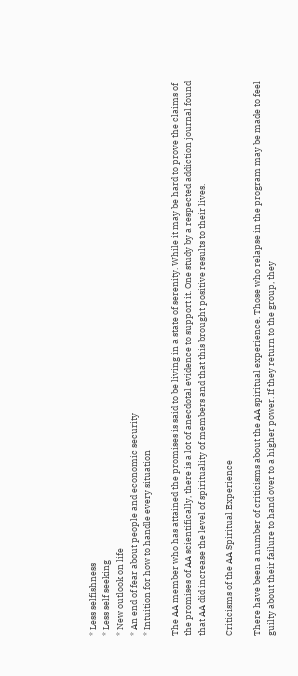* Less selfishness
* Less self seeking
* New outlook on life
* An end of fear about people and economic security
* Intuition for how to handle every situation

The AA member who has attained the promises is said to be living in a state of serenity. While it may be hard to prove the claims of the promises of AA scientifically, there is a lot of anecdotal evidence to support it. One study by a respected addiction journal found that AA did increase the level of spirituality of members and that this brought positive results to their lives.

Criticisms of the AA Spiritual Experience

There have been a number of criticisms about the AA spiritual experience. Those who relapse in the program may be made to feel guilty about their failure to hand over to a higher power. If they return to the group, they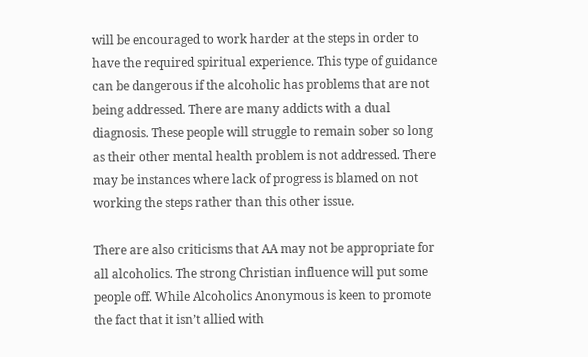will be encouraged to work harder at the steps in order to have the required spiritual experience. This type of guidance can be dangerous if the alcoholic has problems that are not being addressed. There are many addicts with a dual diagnosis. These people will struggle to remain sober so long as their other mental health problem is not addressed. There may be instances where lack of progress is blamed on not working the steps rather than this other issue.

There are also criticisms that AA may not be appropriate for all alcoholics. The strong Christian influence will put some people off. While Alcoholics Anonymous is keen to promote the fact that it isn’t allied with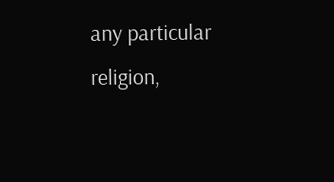any particular religion,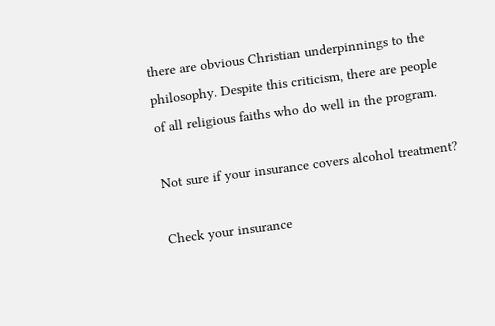there are obvious Christian underpinnings to the philosophy. Despite this criticism, there are people of all religious faiths who do well in the program.

Not sure if your insurance covers alcohol treatment?

Check your insurance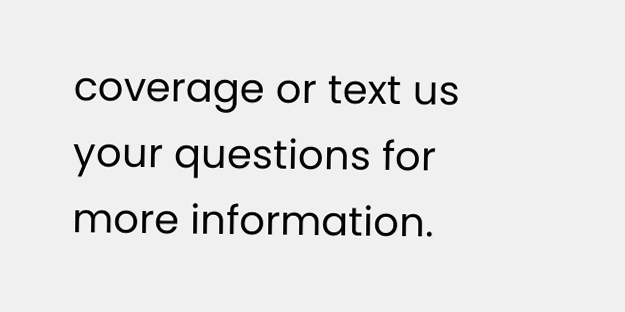coverage or text us your questions for more information.